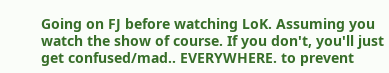Going on FJ before watching LoK. Assuming you watch the show of course. If you don't, you'll just get confused/mad.. EVERYWHERE. to prevent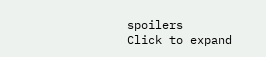spoilers
Click to expand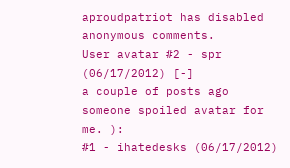aproudpatriot has disabled anonymous comments.
User avatar #2 - spr (06/17/2012) [-]
a couple of posts ago someone spoiled avatar for me. ):
#1 - ihatedesks (06/17/2012)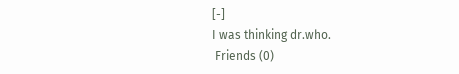[-]
I was thinking dr.who.
 Friends (0)